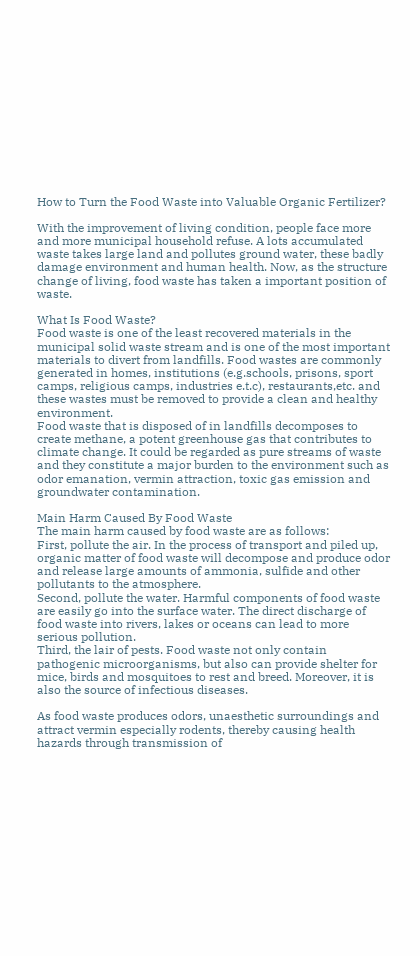How to Turn the Food Waste into Valuable Organic Fertilizer?

With the improvement of living condition, people face more and more municipal household refuse. A lots accumulated waste takes large land and pollutes ground water, these badly damage environment and human health. Now, as the structure change of living, food waste has taken a important position of waste.

What Is Food Waste?
Food waste is one of the least recovered materials in the municipal solid waste stream and is one of the most important materials to divert from landfills. Food wastes are commonly generated in homes, institutions (e.g.schools, prisons, sport camps, religious camps, industries e.t.c), restaurants,etc. and these wastes must be removed to provide a clean and healthy environment.
Food waste that is disposed of in landfills decomposes to create methane, a potent greenhouse gas that contributes to climate change. It could be regarded as pure streams of waste and they constitute a major burden to the environment such as odor emanation, vermin attraction, toxic gas emission and groundwater contamination.

Main Harm Caused By Food Waste
The main harm caused by food waste are as follows:
First, pollute the air. In the process of transport and piled up, organic matter of food waste will decompose and produce odor and release large amounts of ammonia, sulfide and other pollutants to the atmosphere.
Second, pollute the water. Harmful components of food waste are easily go into the surface water. The direct discharge of food waste into rivers, lakes or oceans can lead to more serious pollution.
Third, the lair of pests. Food waste not only contain pathogenic microorganisms, but also can provide shelter for mice, birds and mosquitoes to rest and breed. Moreover, it is also the source of infectious diseases.

As food waste produces odors, unaesthetic surroundings and attract vermin especially rodents, thereby causing health hazards through transmission of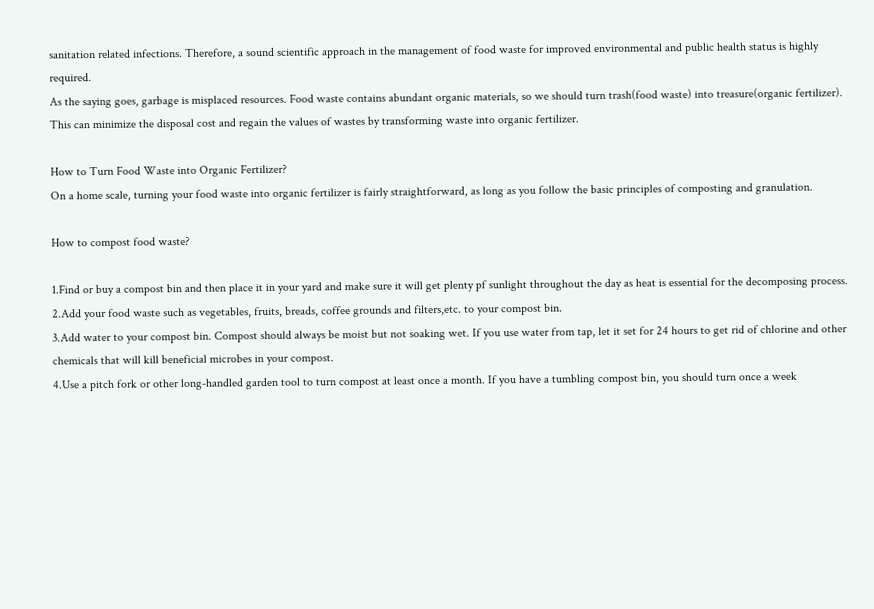sanitation related infections. Therefore, a sound scientific approach in the management of food waste for improved environmental and public health status is highly required.
As the saying goes, garbage is misplaced resources. Food waste contains abundant organic materials, so we should turn trash(food waste) into treasure(organic fertilizer). This can minimize the disposal cost and regain the values of wastes by transforming waste into organic fertilizer.

How to Turn Food Waste into Organic Fertilizer?
On a home scale, turning your food waste into organic fertilizer is fairly straightforward, as long as you follow the basic principles of composting and granulation.

How to compost food waste?

1.Find or buy a compost bin and then place it in your yard and make sure it will get plenty pf sunlight throughout the day as heat is essential for the decomposing process.
2.Add your food waste such as vegetables, fruits, breads, coffee grounds and filters,etc. to your compost bin.
3.Add water to your compost bin. Compost should always be moist but not soaking wet. If you use water from tap, let it set for 24 hours to get rid of chlorine and other chemicals that will kill beneficial microbes in your compost.
4.Use a pitch fork or other long-handled garden tool to turn compost at least once a month. If you have a tumbling compost bin, you should turn once a week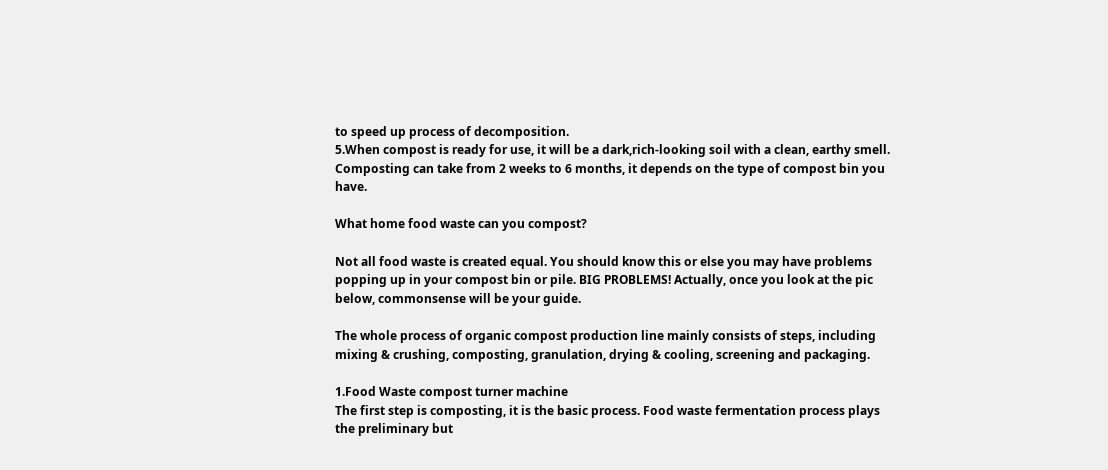to speed up process of decomposition.
5.When compost is ready for use, it will be a dark,rich-looking soil with a clean, earthy smell. Composting can take from 2 weeks to 6 months, it depends on the type of compost bin you have.

What home food waste can you compost?

Not all food waste is created equal. You should know this or else you may have problems popping up in your compost bin or pile. BIG PROBLEMS! Actually, once you look at the pic below, commonsense will be your guide.

The whole process of organic compost production line mainly consists of steps, including mixing & crushing, composting, granulation, drying & cooling, screening and packaging.

1.Food Waste compost turner machine
The first step is composting, it is the basic process. Food waste fermentation process plays the preliminary but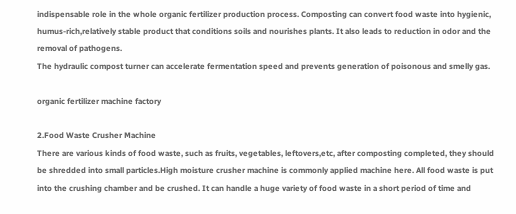indispensable role in the whole organic fertilizer production process. Composting can convert food waste into hygienic, humus-rich,relatively stable product that conditions soils and nourishes plants. It also leads to reduction in odor and the removal of pathogens.
The hydraulic compost turner can accelerate fermentation speed and prevents generation of poisonous and smelly gas.

organic fertilizer machine factory

2.Food Waste Crusher Machine
There are various kinds of food waste, such as fruits, vegetables, leftovers,etc, after composting completed, they should be shredded into small particles.High moisture crusher machine is commonly applied machine here. All food waste is put into the crushing chamber and be crushed. It can handle a huge variety of food waste in a short period of time and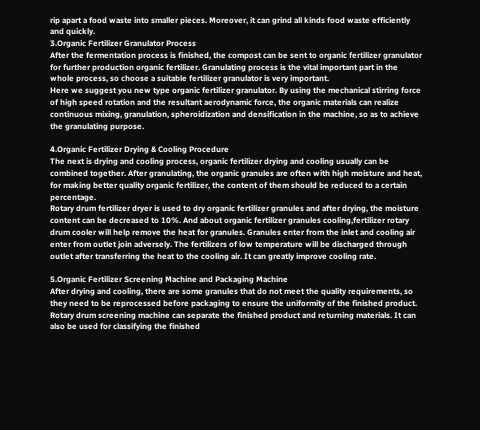rip apart a food waste into smaller pieces. Moreover, it can grind all kinds food waste efficiently and quickly.
3.Organic Fertilizer Granulator Process
After the fermentation process is finished, the compost can be sent to organic fertilizer granulator for further production organic fertilizer. Granulating process is the vital important part in the whole process, so choose a suitable fertilizer granulator is very important.
Here we suggest you new type organic fertilizer granulator. By using the mechanical stirring force of high speed rotation and the resultant aerodynamic force, the organic materials can realize continuous mixing, granulation, spheroidization and densification in the machine, so as to achieve the granulating purpose.

4.Organic Fertilizer Drying & Cooling Procedure
The next is drying and cooling process, organic fertilizer drying and cooling usually can be combined together. After granulating, the organic granules are often with high moisture and heat, for making better quality organic fertilizer, the content of them should be reduced to a certain percentage.
Rotary drum fertilizer dryer is used to dry organic fertilizer granules and after drying, the moisture content can be decreased to 10%. And about organic fertilizer granules cooling,fertilizer rotary drum cooler will help remove the heat for granules. Granules enter from the inlet and cooling air enter from outlet join adversely. The fertilizers of low temperature will be discharged through outlet after transferring the heat to the cooling air. It can greatly improve cooling rate.

5.Organic Fertilizer Screening Machine and Packaging Machine
After drying and cooling, there are some granules that do not meet the quality requirements, so they need to be reprocessed before packaging to ensure the uniformity of the finished product. Rotary drum screening machine can separate the finished product and returning materials. It can also be used for classifying the finished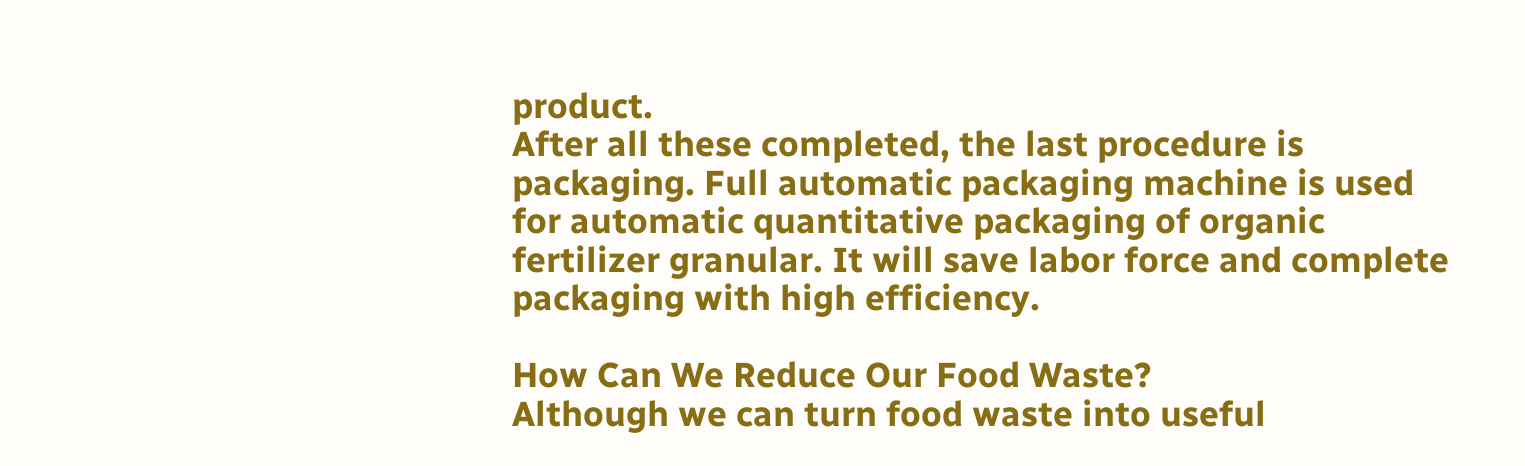product.
After all these completed, the last procedure is packaging. Full automatic packaging machine is used for automatic quantitative packaging of organic fertilizer granular. It will save labor force and complete packaging with high efficiency.

How Can We Reduce Our Food Waste?
Although we can turn food waste into useful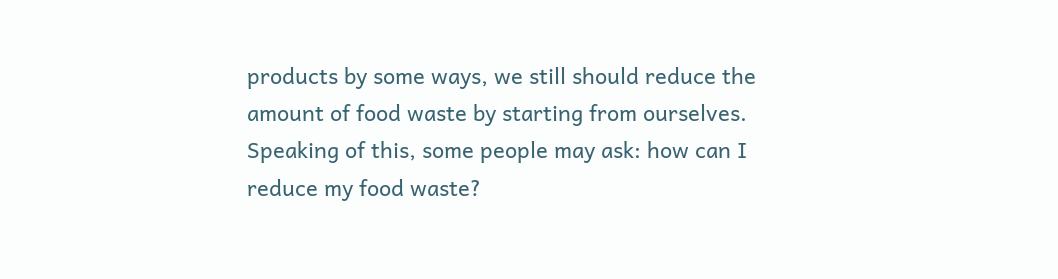products by some ways, we still should reduce the amount of food waste by starting from ourselves. Speaking of this, some people may ask: how can I reduce my food waste?